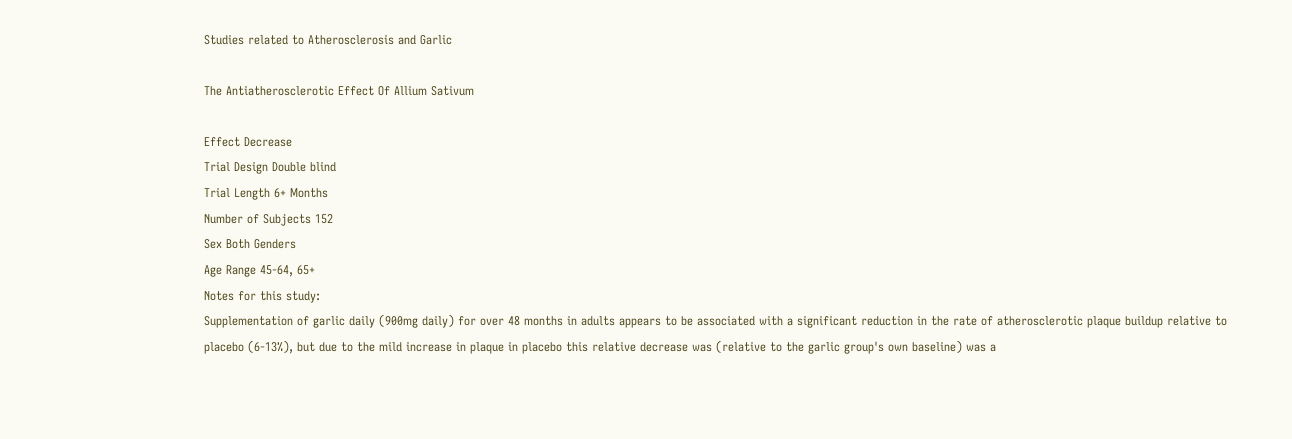Studies related to Atherosclerosis and Garlic

The Antiatherosclerotic Effect Of Allium Sativum

Effect Decrease
Trial Design Double blind
Trial Length 6+ Months
Number of Subjects 152
Sex Both Genders
Age Range 45-64, 65+
Notes for this study:
Supplementation of garlic daily (900mg daily) for over 48 months in adults appears to be associated with a significant reduction in the rate of atherosclerotic plaque buildup relative to placebo (6-13%), but due to the mild increase in plaque in placebo this relative decrease was (relative to the garlic group's own baseline) was a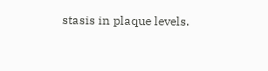stasis in plaque levels.